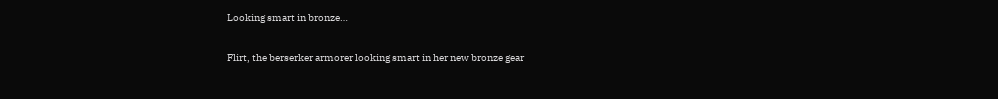Looking smart in bronze…

Flirt, the berserker armorer looking smart in her new bronze gear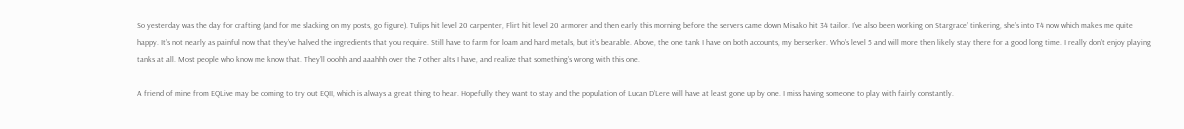So yesterday was the day for crafting (and for me slacking on my posts, go figure). Tulips hit level 20 carpenter, Flirt hit level 20 armorer and then early this morning before the servers came down Misako hit 34 tailor. I’ve also been working on Stargrace’ tinkering, she’s into T4 now which makes me quite happy. It’s not nearly as painful now that they’ve halved the ingredients that you require. Still have to farm for loam and hard metals, but it’s bearable. Above, the one tank I have on both accounts, my berserker. Who’s level 5 and will more then likely stay there for a good long time. I really don’t enjoy playing tanks at all. Most people who know me know that. They’ll ooohh and aaahhh over the 7 other alts I have, and realize that something’s wrong with this one.

A friend of mine from EQLive may be coming to try out EQII, which is always a great thing to hear. Hopefully they want to stay and the population of Lucan D’Lere will have at least gone up by one. I miss having someone to play with fairly constantly.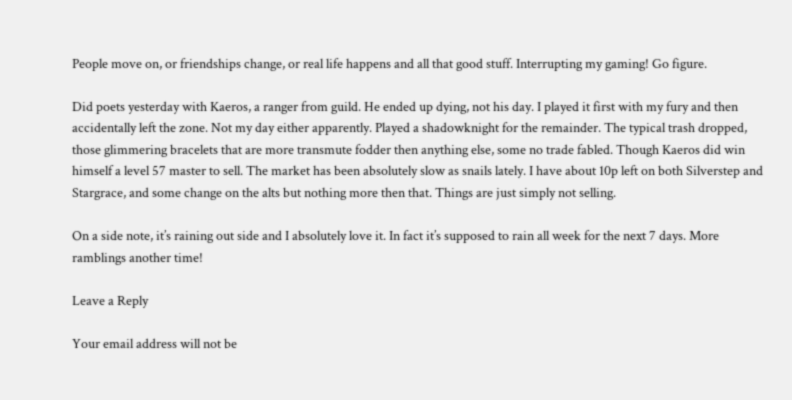People move on, or friendships change, or real life happens and all that good stuff. Interrupting my gaming! Go figure.

Did poets yesterday with Kaeros, a ranger from guild. He ended up dying, not his day. I played it first with my fury and then accidentally left the zone. Not my day either apparently. Played a shadowknight for the remainder. The typical trash dropped, those glimmering bracelets that are more transmute fodder then anything else, some no trade fabled. Though Kaeros did win himself a level 57 master to sell. The market has been absolutely slow as snails lately. I have about 10p left on both Silverstep and Stargrace, and some change on the alts but nothing more then that. Things are just simply not selling.

On a side note, it’s raining out side and I absolutely love it. In fact it’s supposed to rain all week for the next 7 days. More ramblings another time!

Leave a Reply

Your email address will not be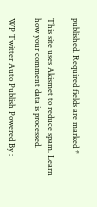published. Required fields are marked *

This site uses Akismet to reduce spam. Learn how your comment data is processed.

WP Twitter Auto Publish Powered By :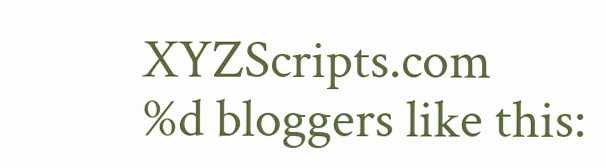XYZScripts.com
%d bloggers like this: